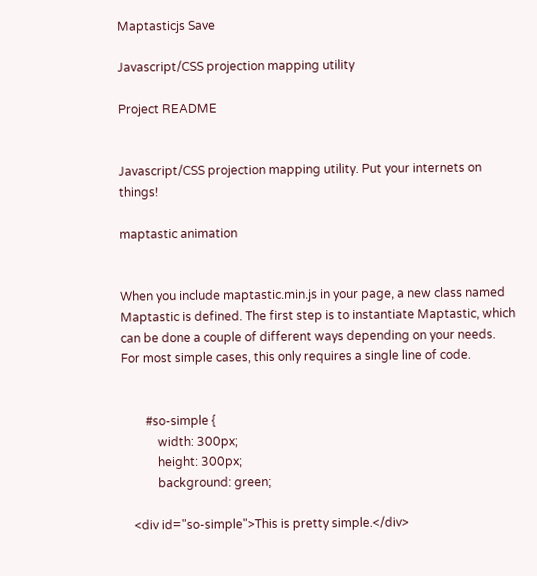Maptasticjs Save

Javascript/CSS projection mapping utility

Project README


Javascript/CSS projection mapping utility. Put your internets on things!

maptastic animation


When you include maptastic.min.js in your page, a new class named Maptastic is defined. The first step is to instantiate Maptastic, which can be done a couple of different ways depending on your needs. For most simple cases, this only requires a single line of code.


        #so-simple {
            width: 300px;
            height: 300px;
            background: green;

    <div id="so-simple">This is pretty simple.</div>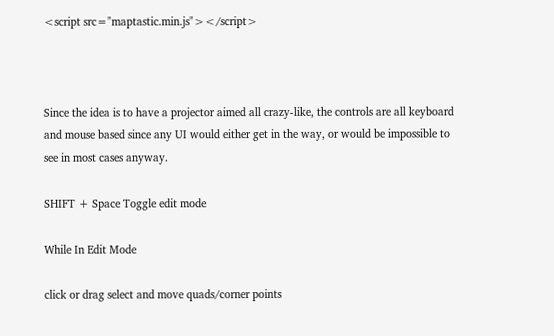<script src="maptastic.min.js"></script>



Since the idea is to have a projector aimed all crazy-like, the controls are all keyboard and mouse based since any UI would either get in the way, or would be impossible to see in most cases anyway.

SHIFT + Space Toggle edit mode

While In Edit Mode

click or drag select and move quads/corner points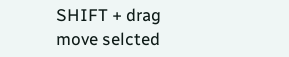SHIFT + drag move selcted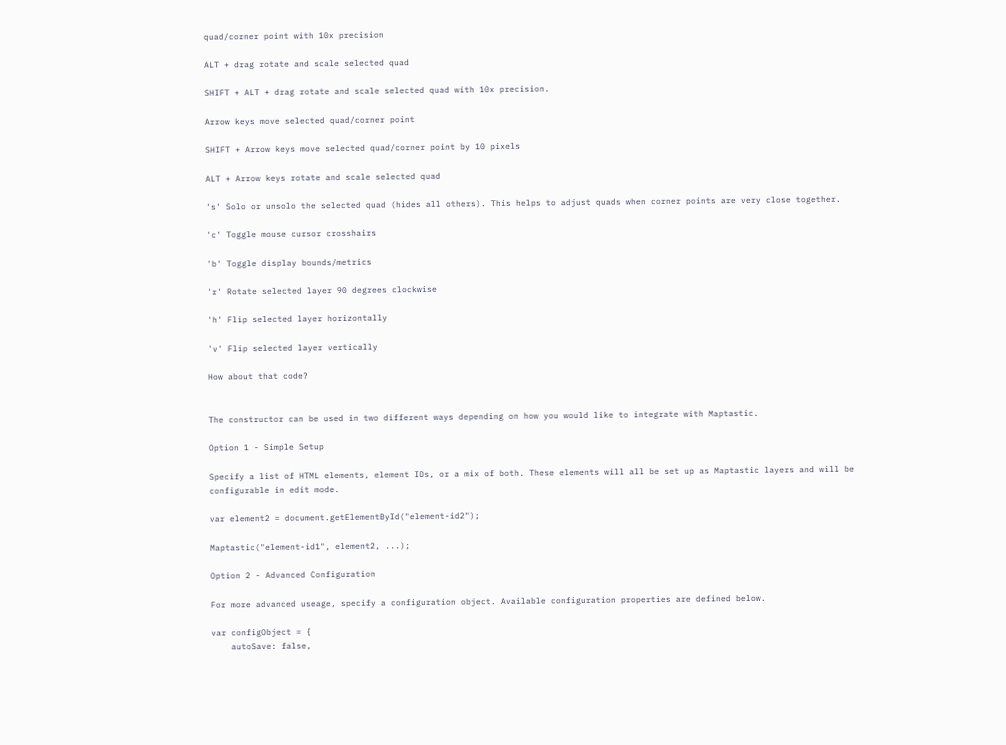quad/corner point with 10x precision

ALT + drag rotate and scale selected quad

SHIFT + ALT + drag rotate and scale selected quad with 10x precision.

Arrow keys move selected quad/corner point

SHIFT + Arrow keys move selected quad/corner point by 10 pixels

ALT + Arrow keys rotate and scale selected quad

's' Solo or unsolo the selected quad (hides all others). This helps to adjust quads when corner points are very close together.

'c' Toggle mouse cursor crosshairs

'b' Toggle display bounds/metrics

'r' Rotate selected layer 90 degrees clockwise

'h' Flip selected layer horizontally

'v' Flip selected layer vertically

How about that code?


The constructor can be used in two different ways depending on how you would like to integrate with Maptastic.

Option 1 - Simple Setup

Specify a list of HTML elements, element IDs, or a mix of both. These elements will all be set up as Maptastic layers and will be configurable in edit mode.

var element2 = document.getElementById("element-id2");

Maptastic("element-id1", element2, ...);

Option 2 - Advanced Configuration

For more advanced useage, specify a configuration object. Available configuration properties are defined below.

var configObject = {
    autoSave: false,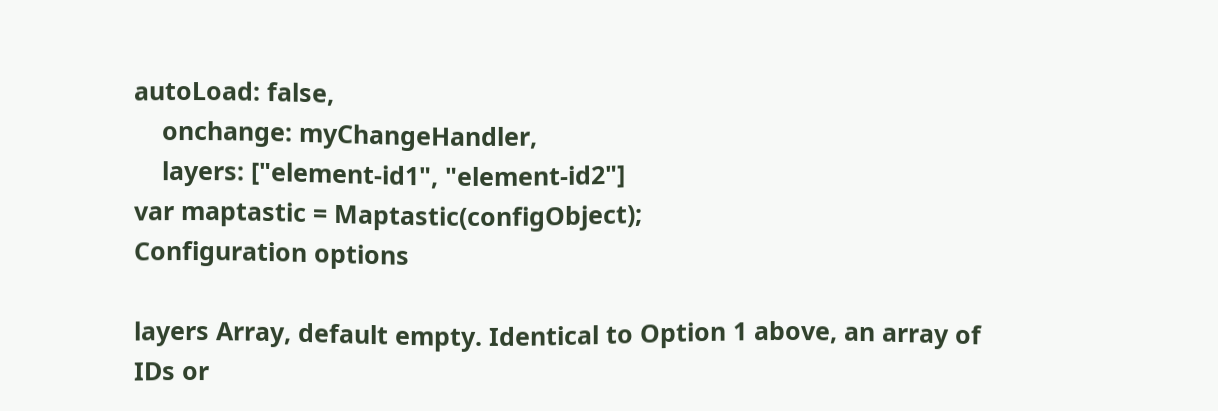autoLoad: false,
    onchange: myChangeHandler,
    layers: ["element-id1", "element-id2"]
var maptastic = Maptastic(configObject);
Configuration options

layers Array, default empty. Identical to Option 1 above, an array of IDs or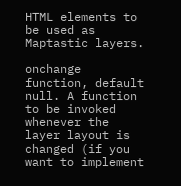HTML elements to be used as Maptastic layers.

onchange function, default null. A function to be invoked whenever the layer layout is changed (if you want to implement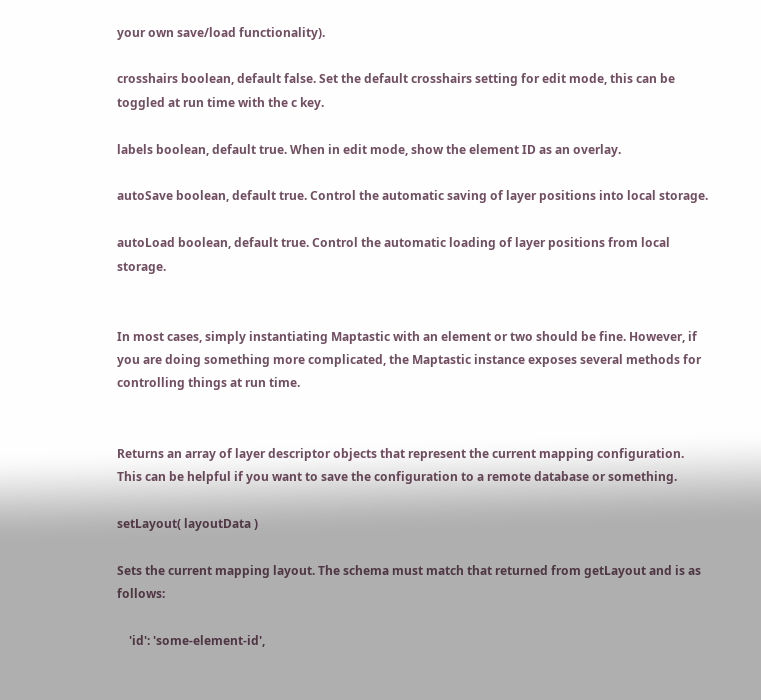your own save/load functionality).

crosshairs boolean, default false. Set the default crosshairs setting for edit mode, this can be toggled at run time with the c key.

labels boolean, default true. When in edit mode, show the element ID as an overlay.

autoSave boolean, default true. Control the automatic saving of layer positions into local storage.

autoLoad boolean, default true. Control the automatic loading of layer positions from local storage.


In most cases, simply instantiating Maptastic with an element or two should be fine. However, if you are doing something more complicated, the Maptastic instance exposes several methods for controlling things at run time.


Returns an array of layer descriptor objects that represent the current mapping configuration. This can be helpful if you want to save the configuration to a remote database or something.

setLayout( layoutData )

Sets the current mapping layout. The schema must match that returned from getLayout and is as follows:

    'id': 'some-element-id',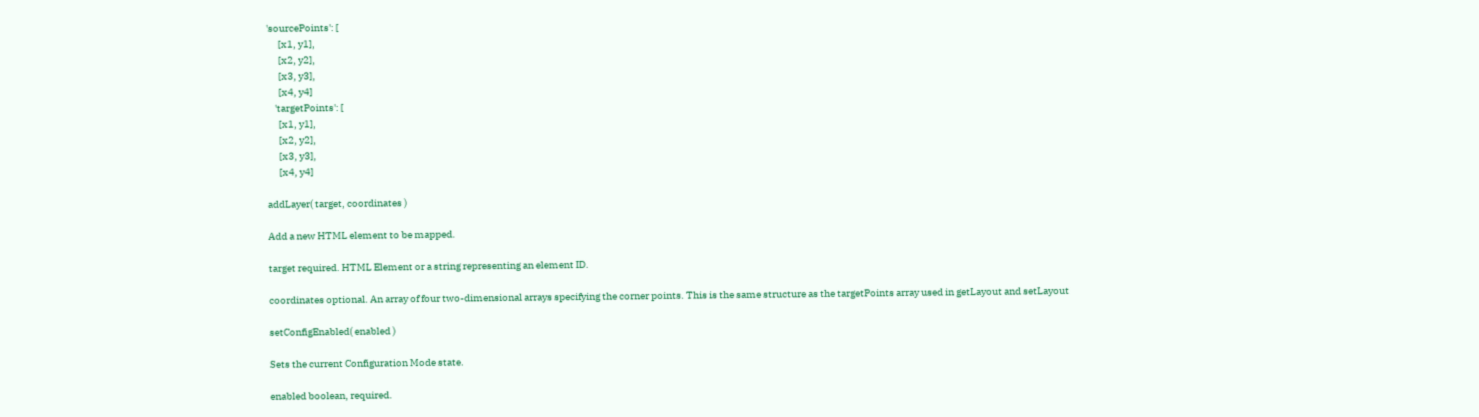'sourcePoints': [
      [x1, y1],
      [x2, y2],
      [x3, y3],
      [x4, y4]
    'targetPoints': [
      [x1, y1],
      [x2, y2],
      [x3, y3],
      [x4, y4]

addLayer( target, coordinates )

Add a new HTML element to be mapped.

target required. HTML Element or a string representing an element ID.

coordinates optional. An array of four two-dimensional arrays specifying the corner points. This is the same structure as the targetPoints array used in getLayout and setLayout

setConfigEnabled( enabled )

Sets the current Configuration Mode state.

enabled boolean, required.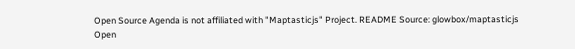Open Source Agenda is not affiliated with "Maptasticjs" Project. README Source: glowbox/maptasticjs
Open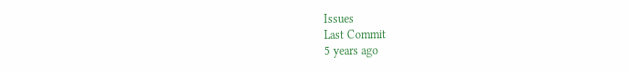Issues
Last Commit
5 years ago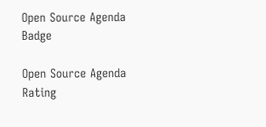Open Source Agenda Badge

Open Source Agenda Rating